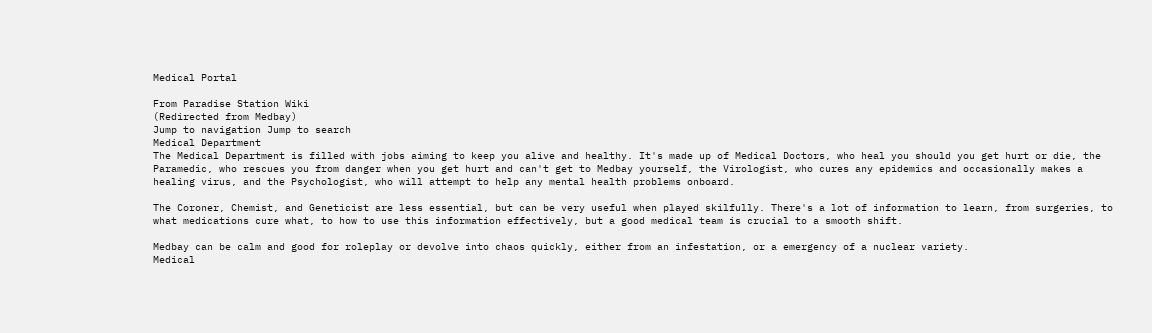Medical Portal

From Paradise Station Wiki
(Redirected from Medbay)
Jump to navigation Jump to search
Medical Department
The Medical Department is filled with jobs aiming to keep you alive and healthy. It's made up of Medical Doctors, who heal you should you get hurt or die, the Paramedic, who rescues you from danger when you get hurt and can't get to Medbay yourself, the Virologist, who cures any epidemics and occasionally makes a healing virus, and the Psychologist, who will attempt to help any mental health problems onboard.

The Coroner, Chemist, and Geneticist are less essential, but can be very useful when played skilfully. There's a lot of information to learn, from surgeries, to what medications cure what, to how to use this information effectively, but a good medical team is crucial to a smooth shift.

Medbay can be calm and good for roleplay or devolve into chaos quickly, either from an infestation, or a emergency of a nuclear variety.
Medical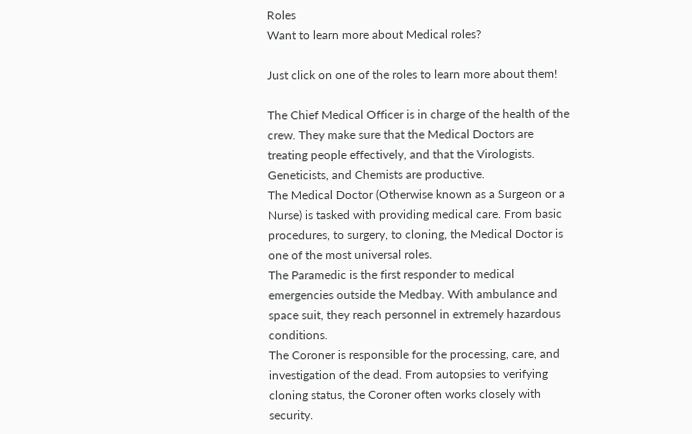Roles
Want to learn more about Medical roles?

Just click on one of the roles to learn more about them!

The Chief Medical Officer is in charge of the health of the crew. They make sure that the Medical Doctors are treating people effectively, and that the Virologists. Geneticists, and Chemists are productive.
The Medical Doctor (Otherwise known as a Surgeon or a Nurse) is tasked with providing medical care. From basic procedures, to surgery, to cloning, the Medical Doctor is one of the most universal roles.
The Paramedic is the first responder to medical emergencies outside the Medbay. With ambulance and space suit, they reach personnel in extremely hazardous conditions.
The Coroner is responsible for the processing, care, and investigation of the dead. From autopsies to verifying cloning status, the Coroner often works closely with security.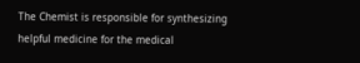The Chemist is responsible for synthesizing helpful medicine for the medical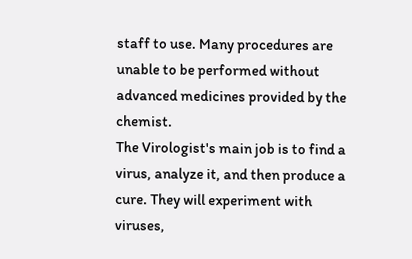staff to use. Many procedures are unable to be performed without advanced medicines provided by the chemist.
The Virologist's main job is to find a virus, analyze it, and then produce a cure. They will experiment with viruses,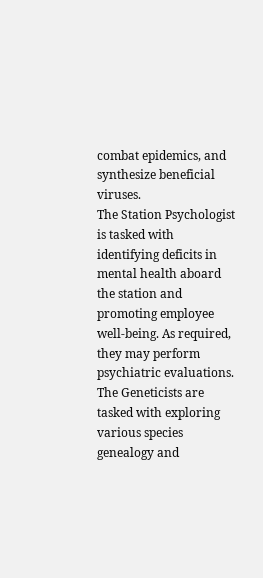combat epidemics, and synthesize beneficial viruses.
The Station Psychologist is tasked with identifying deficits in mental health aboard the station and promoting employee well-being. As required, they may perform psychiatric evaluations.
The Geneticists are tasked with exploring various species genealogy and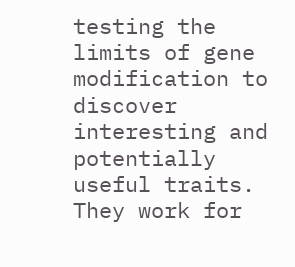testing the limits of gene modification to discover interesting and potentially useful traits. They work for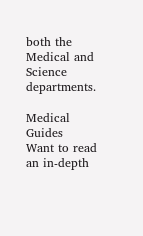both the Medical and Science departments.

Medical Guides
Want to read an in-depth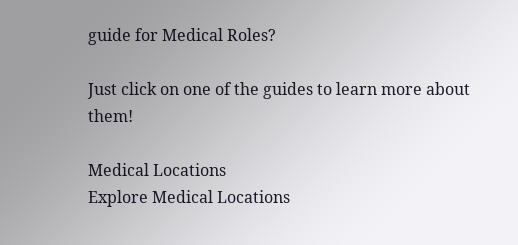guide for Medical Roles?

Just click on one of the guides to learn more about them!

Medical Locations
Explore Medical Locations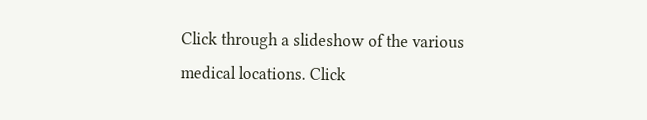Click through a slideshow of the various medical locations. Click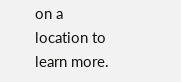on a location to learn more.